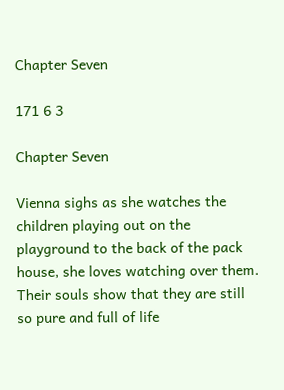Chapter Seven

171 6 3

Chapter Seven

Vienna sighs as she watches the children playing out on the playground to the back of the pack house, she loves watching over them. Their souls show that they are still so pure and full of life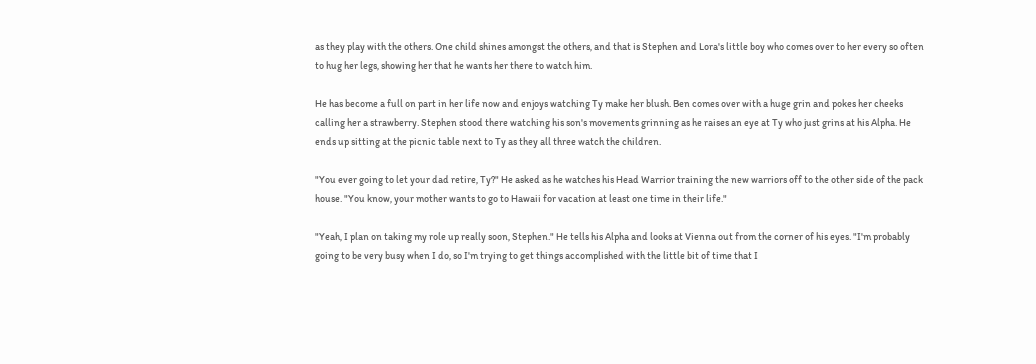as they play with the others. One child shines amongst the others, and that is Stephen and Lora's little boy who comes over to her every so often to hug her legs, showing her that he wants her there to watch him.

He has become a full on part in her life now and enjoys watching Ty make her blush. Ben comes over with a huge grin and pokes her cheeks calling her a strawberry. Stephen stood there watching his son's movements grinning as he raises an eye at Ty who just grins at his Alpha. He ends up sitting at the picnic table next to Ty as they all three watch the children.

"You ever going to let your dad retire, Ty?" He asked as he watches his Head Warrior training the new warriors off to the other side of the pack house. "You know, your mother wants to go to Hawaii for vacation at least one time in their life."

"Yeah, I plan on taking my role up really soon, Stephen." He tells his Alpha and looks at Vienna out from the corner of his eyes. "I'm probably going to be very busy when I do, so I'm trying to get things accomplished with the little bit of time that I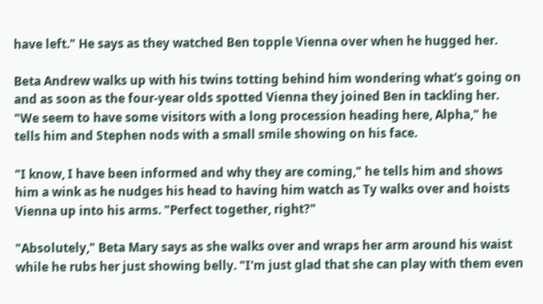have left." He says as they watched Ben topple Vienna over when he hugged her.

Beta Andrew walks up with his twins totting behind him wondering what's going on and as soon as the four-year olds spotted Vienna they joined Ben in tackling her. "We seem to have some visitors with a long procession heading here, Alpha," he tells him and Stephen nods with a small smile showing on his face.

"I know, I have been informed and why they are coming," he tells him and shows him a wink as he nudges his head to having him watch as Ty walks over and hoists Vienna up into his arms. "Perfect together, right?"

"Absolutely," Beta Mary says as she walks over and wraps her arm around his waist while he rubs her just showing belly. "I'm just glad that she can play with them even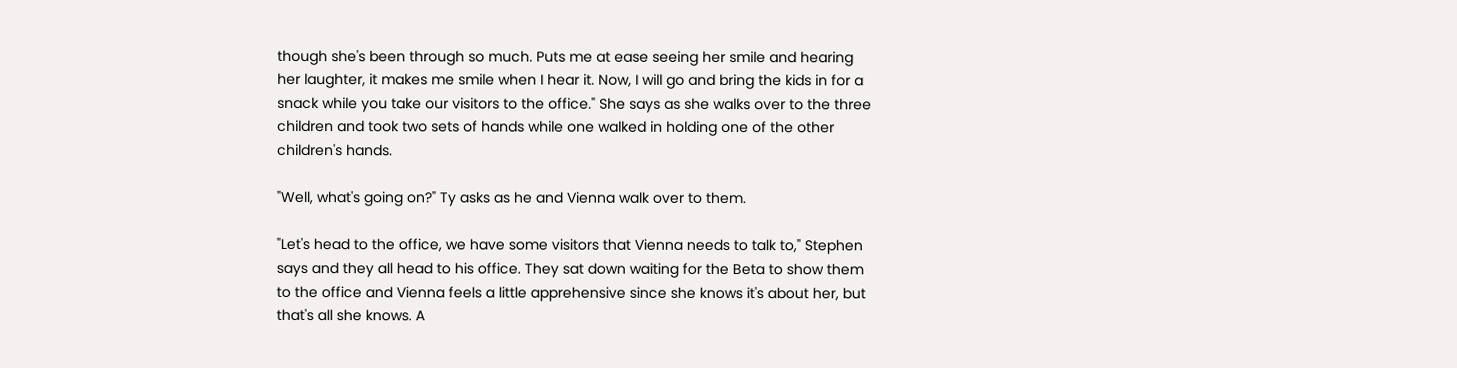though she's been through so much. Puts me at ease seeing her smile and hearing her laughter, it makes me smile when I hear it. Now, I will go and bring the kids in for a snack while you take our visitors to the office." She says as she walks over to the three children and took two sets of hands while one walked in holding one of the other children's hands.

"Well, what's going on?" Ty asks as he and Vienna walk over to them.

"Let's head to the office, we have some visitors that Vienna needs to talk to," Stephen says and they all head to his office. They sat down waiting for the Beta to show them to the office and Vienna feels a little apprehensive since she knows it's about her, but that's all she knows. A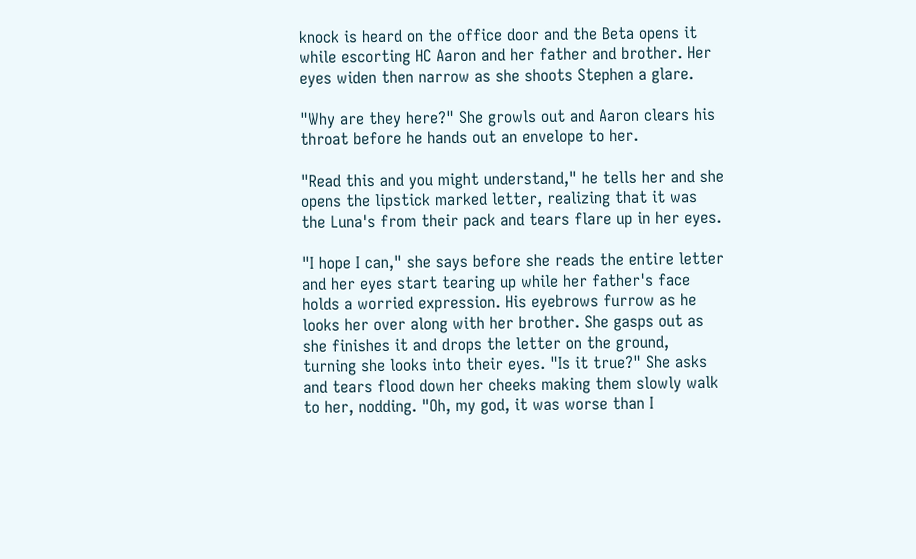knock is heard on the office door and the Beta opens it while escorting HC Aaron and her father and brother. Her eyes widen then narrow as she shoots Stephen a glare.

"Why are they here?" She growls out and Aaron clears his throat before he hands out an envelope to her.

"Read this and you might understand," he tells her and she opens the lipstick marked letter, realizing that it was the Luna's from their pack and tears flare up in her eyes.

"I hope I can," she says before she reads the entire letter and her eyes start tearing up while her father's face holds a worried expression. His eyebrows furrow as he looks her over along with her brother. She gasps out as she finishes it and drops the letter on the ground, turning she looks into their eyes. "Is it true?" She asks and tears flood down her cheeks making them slowly walk to her, nodding. "Oh, my god, it was worse than I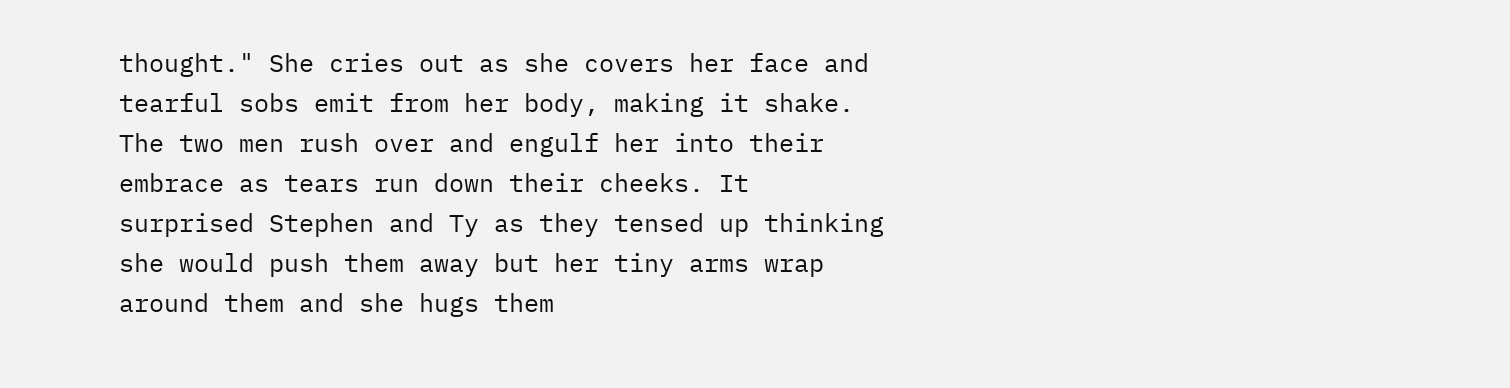thought." She cries out as she covers her face and tearful sobs emit from her body, making it shake. The two men rush over and engulf her into their embrace as tears run down their cheeks. It surprised Stephen and Ty as they tensed up thinking she would push them away but her tiny arms wrap around them and she hugs them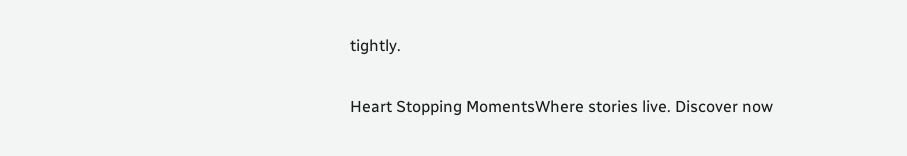tightly.

Heart Stopping MomentsWhere stories live. Discover now